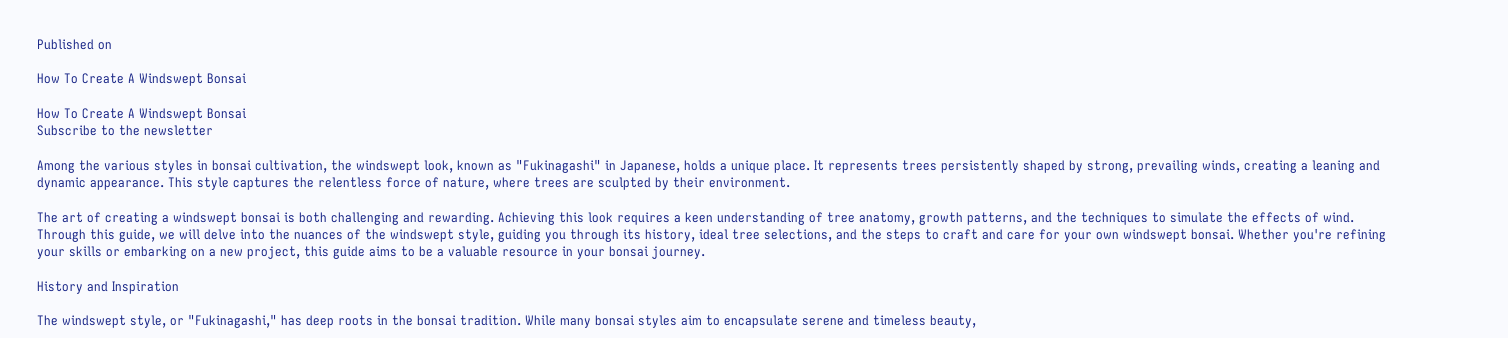Published on

How To Create A Windswept Bonsai

How To Create A Windswept Bonsai
Subscribe to the newsletter

Among the various styles in bonsai cultivation, the windswept look, known as "Fukinagashi" in Japanese, holds a unique place. It represents trees persistently shaped by strong, prevailing winds, creating a leaning and dynamic appearance. This style captures the relentless force of nature, where trees are sculpted by their environment.

The art of creating a windswept bonsai is both challenging and rewarding. Achieving this look requires a keen understanding of tree anatomy, growth patterns, and the techniques to simulate the effects of wind. Through this guide, we will delve into the nuances of the windswept style, guiding you through its history, ideal tree selections, and the steps to craft and care for your own windswept bonsai. Whether you're refining your skills or embarking on a new project, this guide aims to be a valuable resource in your bonsai journey.

History and Inspiration

The windswept style, or "Fukinagashi," has deep roots in the bonsai tradition. While many bonsai styles aim to encapsulate serene and timeless beauty,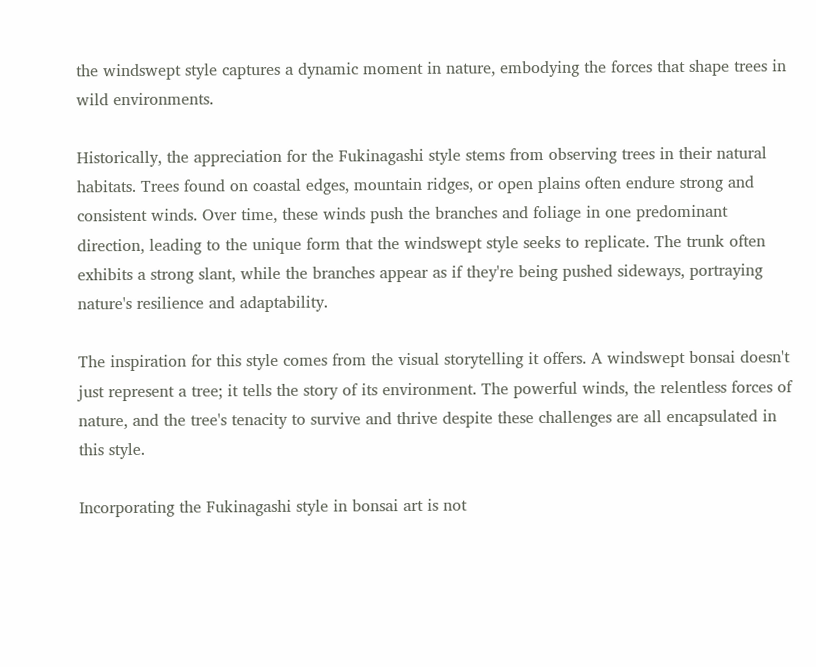the windswept style captures a dynamic moment in nature, embodying the forces that shape trees in wild environments.

Historically, the appreciation for the Fukinagashi style stems from observing trees in their natural habitats. Trees found on coastal edges, mountain ridges, or open plains often endure strong and consistent winds. Over time, these winds push the branches and foliage in one predominant direction, leading to the unique form that the windswept style seeks to replicate. The trunk often exhibits a strong slant, while the branches appear as if they're being pushed sideways, portraying nature's resilience and adaptability.

The inspiration for this style comes from the visual storytelling it offers. A windswept bonsai doesn't just represent a tree; it tells the story of its environment. The powerful winds, the relentless forces of nature, and the tree's tenacity to survive and thrive despite these challenges are all encapsulated in this style.

Incorporating the Fukinagashi style in bonsai art is not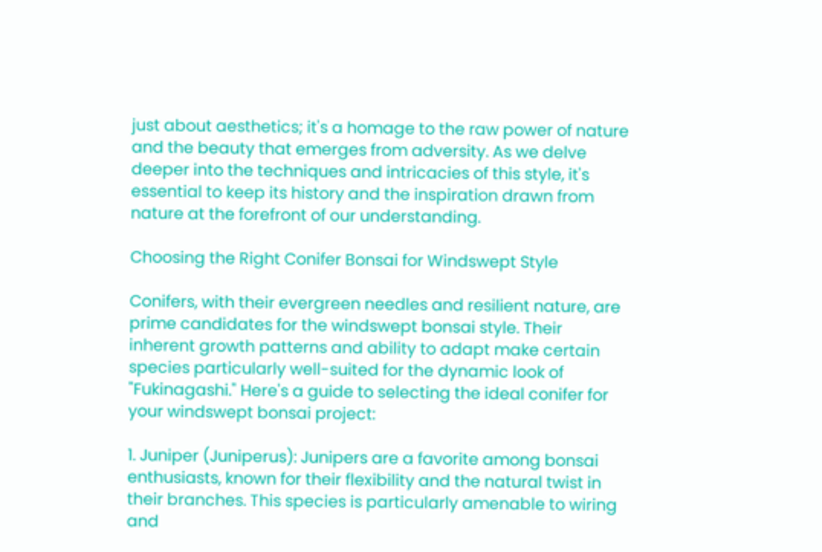just about aesthetics; it's a homage to the raw power of nature and the beauty that emerges from adversity. As we delve deeper into the techniques and intricacies of this style, it's essential to keep its history and the inspiration drawn from nature at the forefront of our understanding.

Choosing the Right Conifer Bonsai for Windswept Style

Conifers, with their evergreen needles and resilient nature, are prime candidates for the windswept bonsai style. Their inherent growth patterns and ability to adapt make certain species particularly well-suited for the dynamic look of "Fukinagashi." Here's a guide to selecting the ideal conifer for your windswept bonsai project:

1. Juniper (Juniperus): Junipers are a favorite among bonsai enthusiasts, known for their flexibility and the natural twist in their branches. This species is particularly amenable to wiring and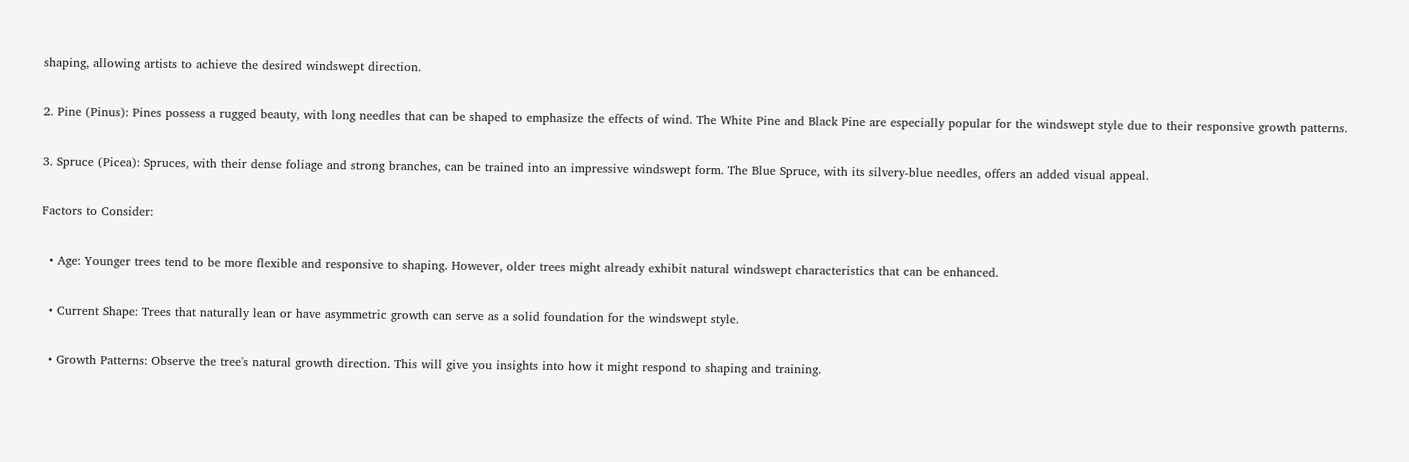shaping, allowing artists to achieve the desired windswept direction.

2. Pine (Pinus): Pines possess a rugged beauty, with long needles that can be shaped to emphasize the effects of wind. The White Pine and Black Pine are especially popular for the windswept style due to their responsive growth patterns.

3. Spruce (Picea): Spruces, with their dense foliage and strong branches, can be trained into an impressive windswept form. The Blue Spruce, with its silvery-blue needles, offers an added visual appeal.

Factors to Consider:

  • Age: Younger trees tend to be more flexible and responsive to shaping. However, older trees might already exhibit natural windswept characteristics that can be enhanced.

  • Current Shape: Trees that naturally lean or have asymmetric growth can serve as a solid foundation for the windswept style.

  • Growth Patterns: Observe the tree's natural growth direction. This will give you insights into how it might respond to shaping and training.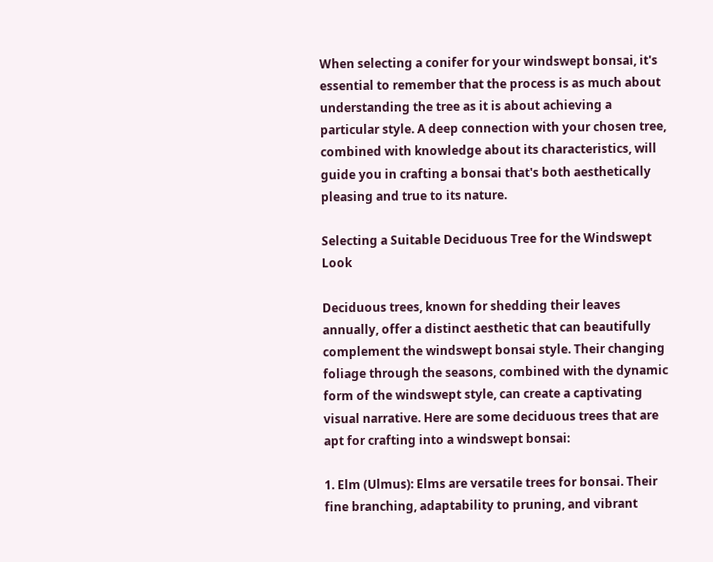When selecting a conifer for your windswept bonsai, it's essential to remember that the process is as much about understanding the tree as it is about achieving a particular style. A deep connection with your chosen tree, combined with knowledge about its characteristics, will guide you in crafting a bonsai that's both aesthetically pleasing and true to its nature.

Selecting a Suitable Deciduous Tree for the Windswept Look

Deciduous trees, known for shedding their leaves annually, offer a distinct aesthetic that can beautifully complement the windswept bonsai style. Their changing foliage through the seasons, combined with the dynamic form of the windswept style, can create a captivating visual narrative. Here are some deciduous trees that are apt for crafting into a windswept bonsai:

1. Elm (Ulmus): Elms are versatile trees for bonsai. Their fine branching, adaptability to pruning, and vibrant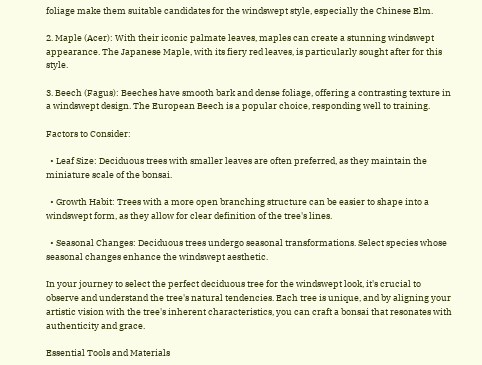foliage make them suitable candidates for the windswept style, especially the Chinese Elm.

2. Maple (Acer): With their iconic palmate leaves, maples can create a stunning windswept appearance. The Japanese Maple, with its fiery red leaves, is particularly sought after for this style.

3. Beech (Fagus): Beeches have smooth bark and dense foliage, offering a contrasting texture in a windswept design. The European Beech is a popular choice, responding well to training.

Factors to Consider:

  • Leaf Size: Deciduous trees with smaller leaves are often preferred, as they maintain the miniature scale of the bonsai.

  • Growth Habit: Trees with a more open branching structure can be easier to shape into a windswept form, as they allow for clear definition of the tree's lines.

  • Seasonal Changes: Deciduous trees undergo seasonal transformations. Select species whose seasonal changes enhance the windswept aesthetic.

In your journey to select the perfect deciduous tree for the windswept look, it's crucial to observe and understand the tree's natural tendencies. Each tree is unique, and by aligning your artistic vision with the tree's inherent characteristics, you can craft a bonsai that resonates with authenticity and grace.

Essential Tools and Materials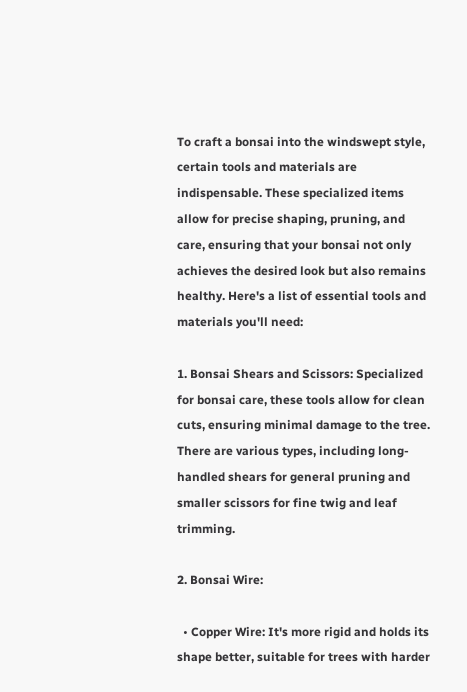To craft a bonsai into the windswept style, certain tools and materials are indispensable. These specialized items allow for precise shaping, pruning, and care, ensuring that your bonsai not only achieves the desired look but also remains healthy. Here's a list of essential tools and materials you'll need:

1. Bonsai Shears and Scissors: Specialized for bonsai care, these tools allow for clean cuts, ensuring minimal damage to the tree. There are various types, including long-handled shears for general pruning and smaller scissors for fine twig and leaf trimming.

2. Bonsai Wire:

  • Copper Wire: It's more rigid and holds its shape better, suitable for trees with harder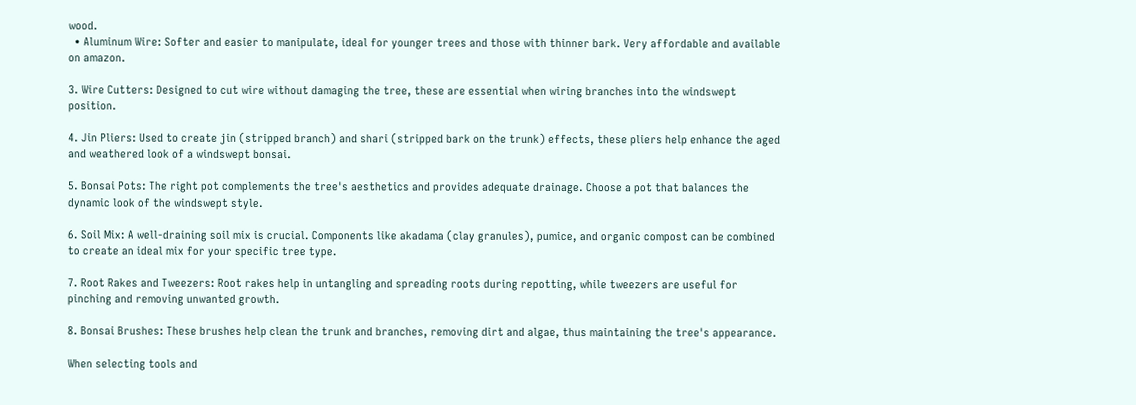wood.
  • Aluminum Wire: Softer and easier to manipulate, ideal for younger trees and those with thinner bark. Very affordable and available on amazon.

3. Wire Cutters: Designed to cut wire without damaging the tree, these are essential when wiring branches into the windswept position.

4. Jin Pliers: Used to create jin (stripped branch) and shari (stripped bark on the trunk) effects, these pliers help enhance the aged and weathered look of a windswept bonsai.

5. Bonsai Pots: The right pot complements the tree's aesthetics and provides adequate drainage. Choose a pot that balances the dynamic look of the windswept style.

6. Soil Mix: A well-draining soil mix is crucial. Components like akadama (clay granules), pumice, and organic compost can be combined to create an ideal mix for your specific tree type.

7. Root Rakes and Tweezers: Root rakes help in untangling and spreading roots during repotting, while tweezers are useful for pinching and removing unwanted growth.

8. Bonsai Brushes: These brushes help clean the trunk and branches, removing dirt and algae, thus maintaining the tree's appearance.

When selecting tools and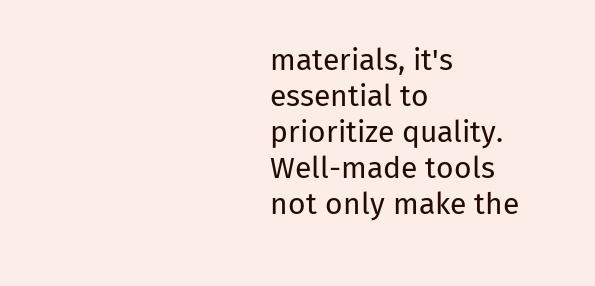materials, it's essential to prioritize quality. Well-made tools not only make the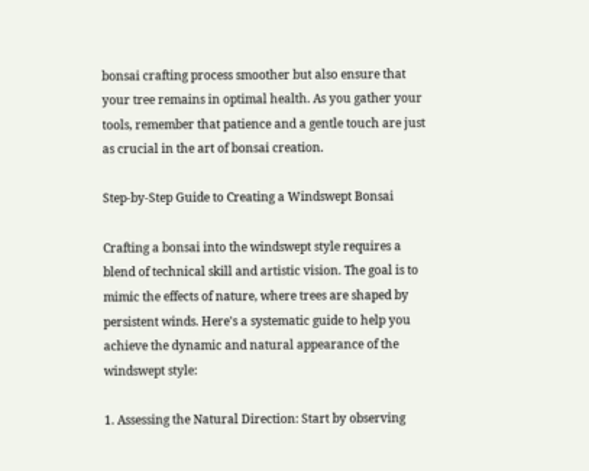bonsai crafting process smoother but also ensure that your tree remains in optimal health. As you gather your tools, remember that patience and a gentle touch are just as crucial in the art of bonsai creation.

Step-by-Step Guide to Creating a Windswept Bonsai

Crafting a bonsai into the windswept style requires a blend of technical skill and artistic vision. The goal is to mimic the effects of nature, where trees are shaped by persistent winds. Here's a systematic guide to help you achieve the dynamic and natural appearance of the windswept style:

1. Assessing the Natural Direction: Start by observing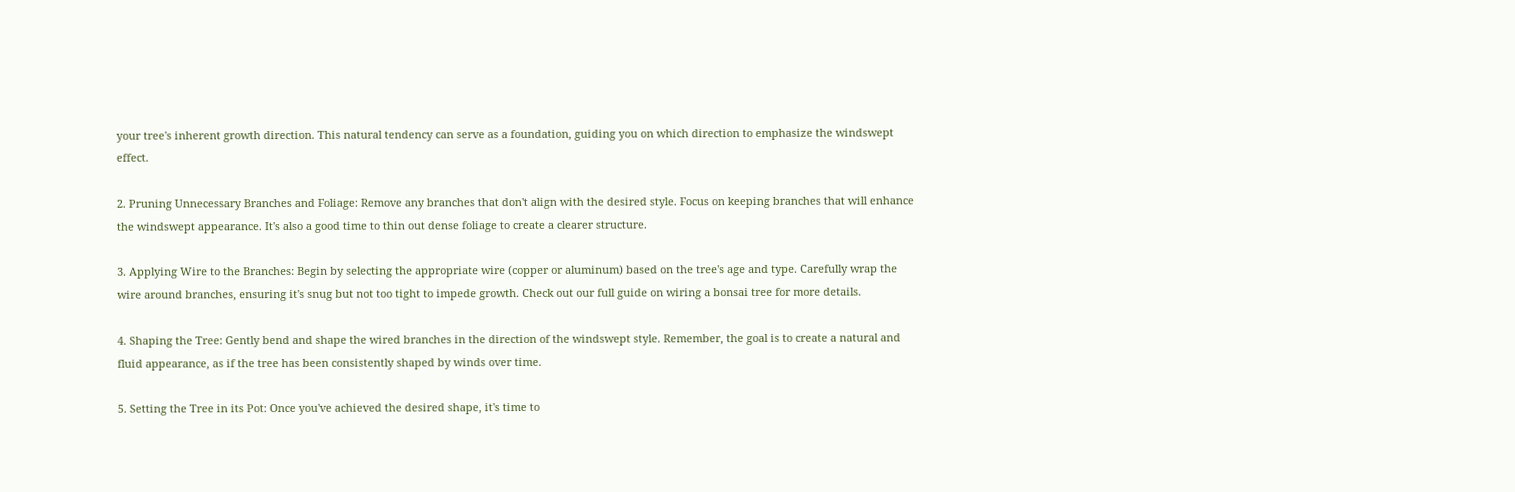your tree's inherent growth direction. This natural tendency can serve as a foundation, guiding you on which direction to emphasize the windswept effect.

2. Pruning Unnecessary Branches and Foliage: Remove any branches that don't align with the desired style. Focus on keeping branches that will enhance the windswept appearance. It's also a good time to thin out dense foliage to create a clearer structure.

3. Applying Wire to the Branches: Begin by selecting the appropriate wire (copper or aluminum) based on the tree's age and type. Carefully wrap the wire around branches, ensuring it's snug but not too tight to impede growth. Check out our full guide on wiring a bonsai tree for more details.

4. Shaping the Tree: Gently bend and shape the wired branches in the direction of the windswept style. Remember, the goal is to create a natural and fluid appearance, as if the tree has been consistently shaped by winds over time.

5. Setting the Tree in its Pot: Once you've achieved the desired shape, it's time to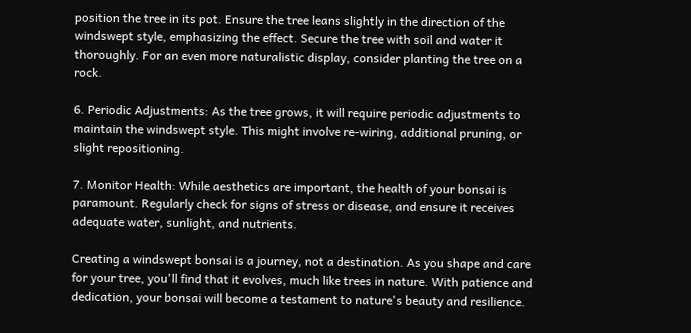position the tree in its pot. Ensure the tree leans slightly in the direction of the windswept style, emphasizing the effect. Secure the tree with soil and water it thoroughly. For an even more naturalistic display, consider planting the tree on a rock.

6. Periodic Adjustments: As the tree grows, it will require periodic adjustments to maintain the windswept style. This might involve re-wiring, additional pruning, or slight repositioning.

7. Monitor Health: While aesthetics are important, the health of your bonsai is paramount. Regularly check for signs of stress or disease, and ensure it receives adequate water, sunlight, and nutrients.

Creating a windswept bonsai is a journey, not a destination. As you shape and care for your tree, you'll find that it evolves, much like trees in nature. With patience and dedication, your bonsai will become a testament to nature's beauty and resilience.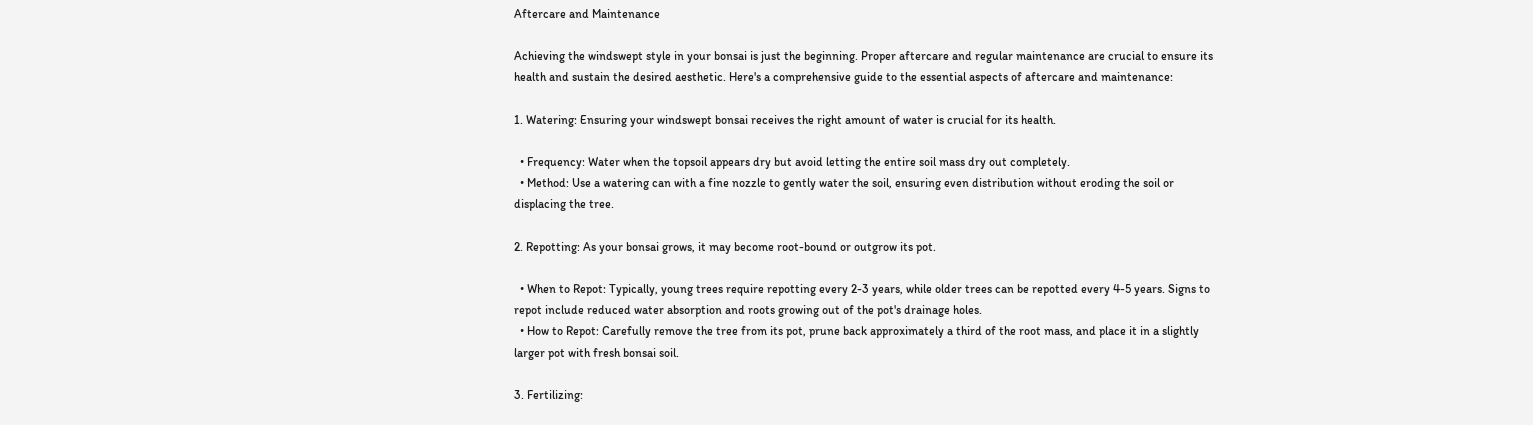Aftercare and Maintenance

Achieving the windswept style in your bonsai is just the beginning. Proper aftercare and regular maintenance are crucial to ensure its health and sustain the desired aesthetic. Here's a comprehensive guide to the essential aspects of aftercare and maintenance:

1. Watering: Ensuring your windswept bonsai receives the right amount of water is crucial for its health.

  • Frequency: Water when the topsoil appears dry but avoid letting the entire soil mass dry out completely.
  • Method: Use a watering can with a fine nozzle to gently water the soil, ensuring even distribution without eroding the soil or displacing the tree.

2. Repotting: As your bonsai grows, it may become root-bound or outgrow its pot.

  • When to Repot: Typically, young trees require repotting every 2-3 years, while older trees can be repotted every 4-5 years. Signs to repot include reduced water absorption and roots growing out of the pot's drainage holes.
  • How to Repot: Carefully remove the tree from its pot, prune back approximately a third of the root mass, and place it in a slightly larger pot with fresh bonsai soil.

3. Fertilizing: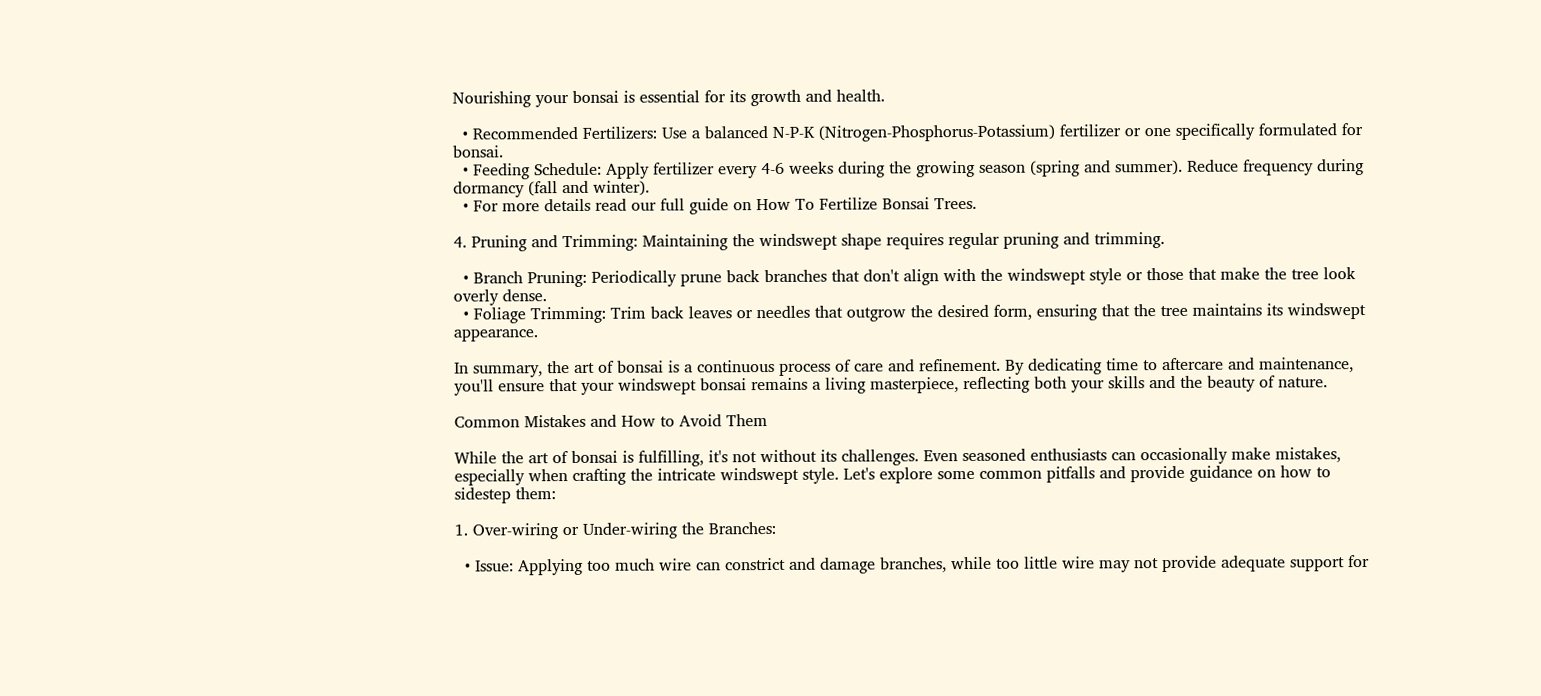Nourishing your bonsai is essential for its growth and health.

  • Recommended Fertilizers: Use a balanced N-P-K (Nitrogen-Phosphorus-Potassium) fertilizer or one specifically formulated for bonsai.
  • Feeding Schedule: Apply fertilizer every 4-6 weeks during the growing season (spring and summer). Reduce frequency during dormancy (fall and winter).
  • For more details read our full guide on How To Fertilize Bonsai Trees.

4. Pruning and Trimming: Maintaining the windswept shape requires regular pruning and trimming.

  • Branch Pruning: Periodically prune back branches that don't align with the windswept style or those that make the tree look overly dense.
  • Foliage Trimming: Trim back leaves or needles that outgrow the desired form, ensuring that the tree maintains its windswept appearance.

In summary, the art of bonsai is a continuous process of care and refinement. By dedicating time to aftercare and maintenance, you'll ensure that your windswept bonsai remains a living masterpiece, reflecting both your skills and the beauty of nature.

Common Mistakes and How to Avoid Them

While the art of bonsai is fulfilling, it's not without its challenges. Even seasoned enthusiasts can occasionally make mistakes, especially when crafting the intricate windswept style. Let's explore some common pitfalls and provide guidance on how to sidestep them:

1. Over-wiring or Under-wiring the Branches:

  • Issue: Applying too much wire can constrict and damage branches, while too little wire may not provide adequate support for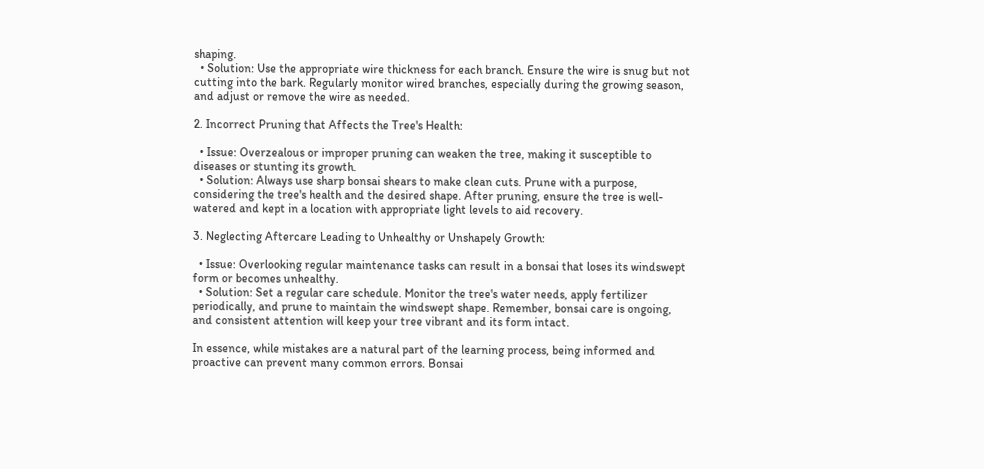shaping.
  • Solution: Use the appropriate wire thickness for each branch. Ensure the wire is snug but not cutting into the bark. Regularly monitor wired branches, especially during the growing season, and adjust or remove the wire as needed.

2. Incorrect Pruning that Affects the Tree's Health:

  • Issue: Overzealous or improper pruning can weaken the tree, making it susceptible to diseases or stunting its growth.
  • Solution: Always use sharp bonsai shears to make clean cuts. Prune with a purpose, considering the tree's health and the desired shape. After pruning, ensure the tree is well-watered and kept in a location with appropriate light levels to aid recovery.

3. Neglecting Aftercare Leading to Unhealthy or Unshapely Growth:

  • Issue: Overlooking regular maintenance tasks can result in a bonsai that loses its windswept form or becomes unhealthy.
  • Solution: Set a regular care schedule. Monitor the tree's water needs, apply fertilizer periodically, and prune to maintain the windswept shape. Remember, bonsai care is ongoing, and consistent attention will keep your tree vibrant and its form intact.

In essence, while mistakes are a natural part of the learning process, being informed and proactive can prevent many common errors. Bonsai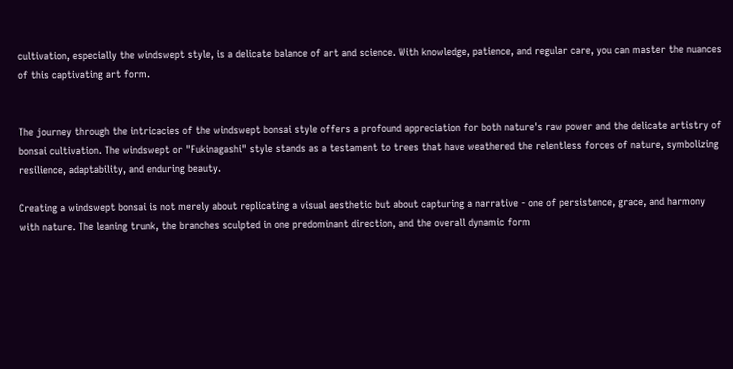cultivation, especially the windswept style, is a delicate balance of art and science. With knowledge, patience, and regular care, you can master the nuances of this captivating art form.


The journey through the intricacies of the windswept bonsai style offers a profound appreciation for both nature's raw power and the delicate artistry of bonsai cultivation. The windswept or "Fukinagashi" style stands as a testament to trees that have weathered the relentless forces of nature, symbolizing resilience, adaptability, and enduring beauty.

Creating a windswept bonsai is not merely about replicating a visual aesthetic but about capturing a narrative - one of persistence, grace, and harmony with nature. The leaning trunk, the branches sculpted in one predominant direction, and the overall dynamic form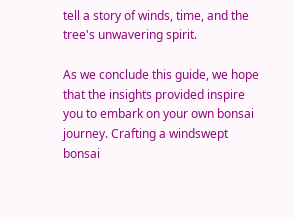tell a story of winds, time, and the tree's unwavering spirit.

As we conclude this guide, we hope that the insights provided inspire you to embark on your own bonsai journey. Crafting a windswept bonsai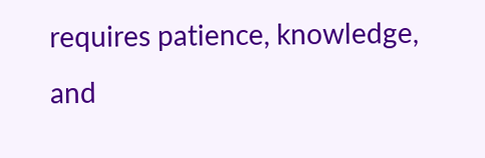requires patience, knowledge, and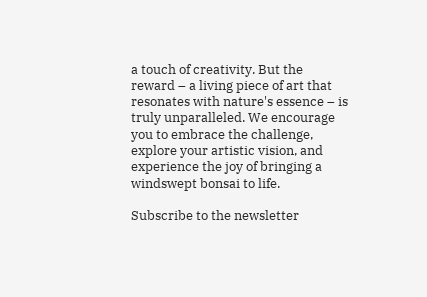a touch of creativity. But the reward – a living piece of art that resonates with nature's essence – is truly unparalleled. We encourage you to embrace the challenge, explore your artistic vision, and experience the joy of bringing a windswept bonsai to life.

Subscribe to the newsletter